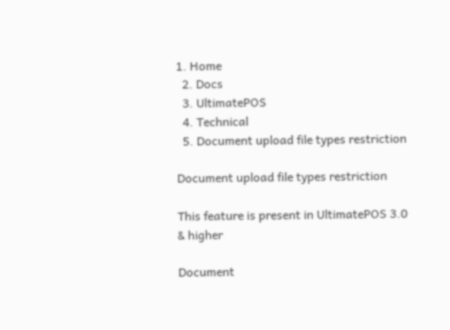1. Home
  2. Docs
  3. UltimatePOS
  4. Technical
  5. Document upload file types restriction

Document upload file types restriction

This feature is present in UltimatePOS 3.0 & higher

Document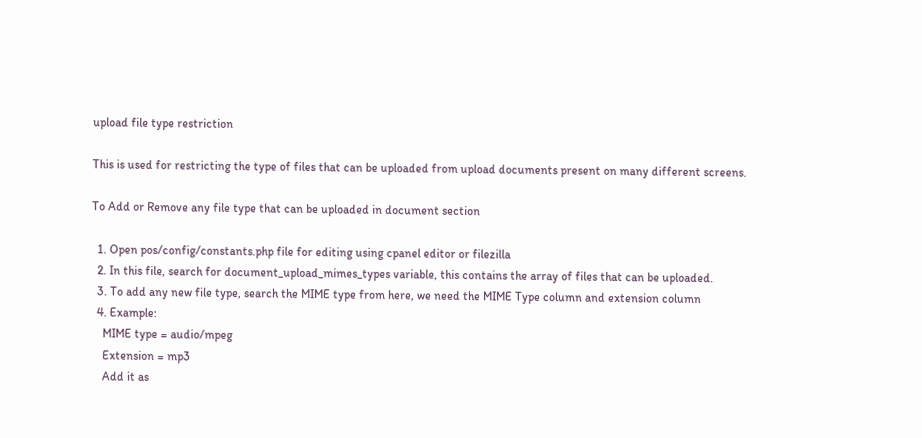upload file type restriction

This is used for restricting the type of files that can be uploaded from upload documents present on many different screens.

To Add or Remove any file type that can be uploaded in document section

  1. Open pos/config/constants.php file for editing using cpanel editor or filezilla
  2. In this file, search for document_upload_mimes_types variable, this contains the array of files that can be uploaded.
  3. To add any new file type, search the MIME type from here, we need the MIME Type column and extension column
  4. Example:
    MIME type = audio/mpeg
    Extension = mp3
    Add it as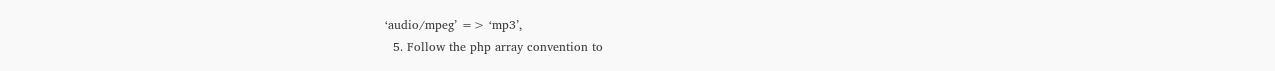‘audio/mpeg’ => ‘mp3’,
  5. Follow the php array convention to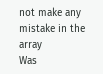not make any mistake in the array
Was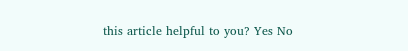this article helpful to you? Yes No